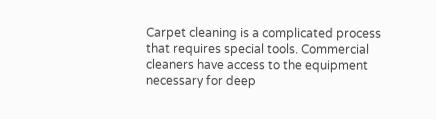Carpet cleaning is a complicated process that requires special tools. Commercial cleaners have access to the equipment necessary for deep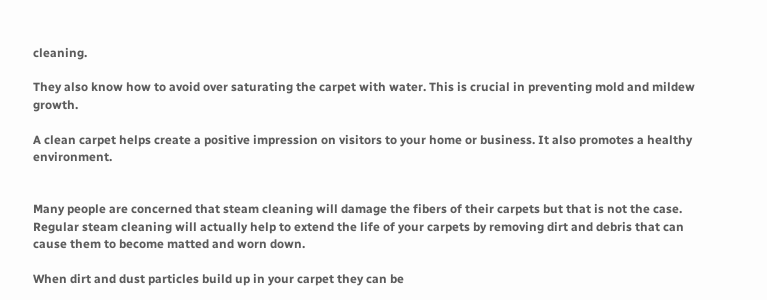cleaning.

They also know how to avoid over saturating the carpet with water. This is crucial in preventing mold and mildew growth.

A clean carpet helps create a positive impression on visitors to your home or business. It also promotes a healthy environment.


Many people are concerned that steam cleaning will damage the fibers of their carpets but that is not the case. Regular steam cleaning will actually help to extend the life of your carpets by removing dirt and debris that can cause them to become matted and worn down.

When dirt and dust particles build up in your carpet they can be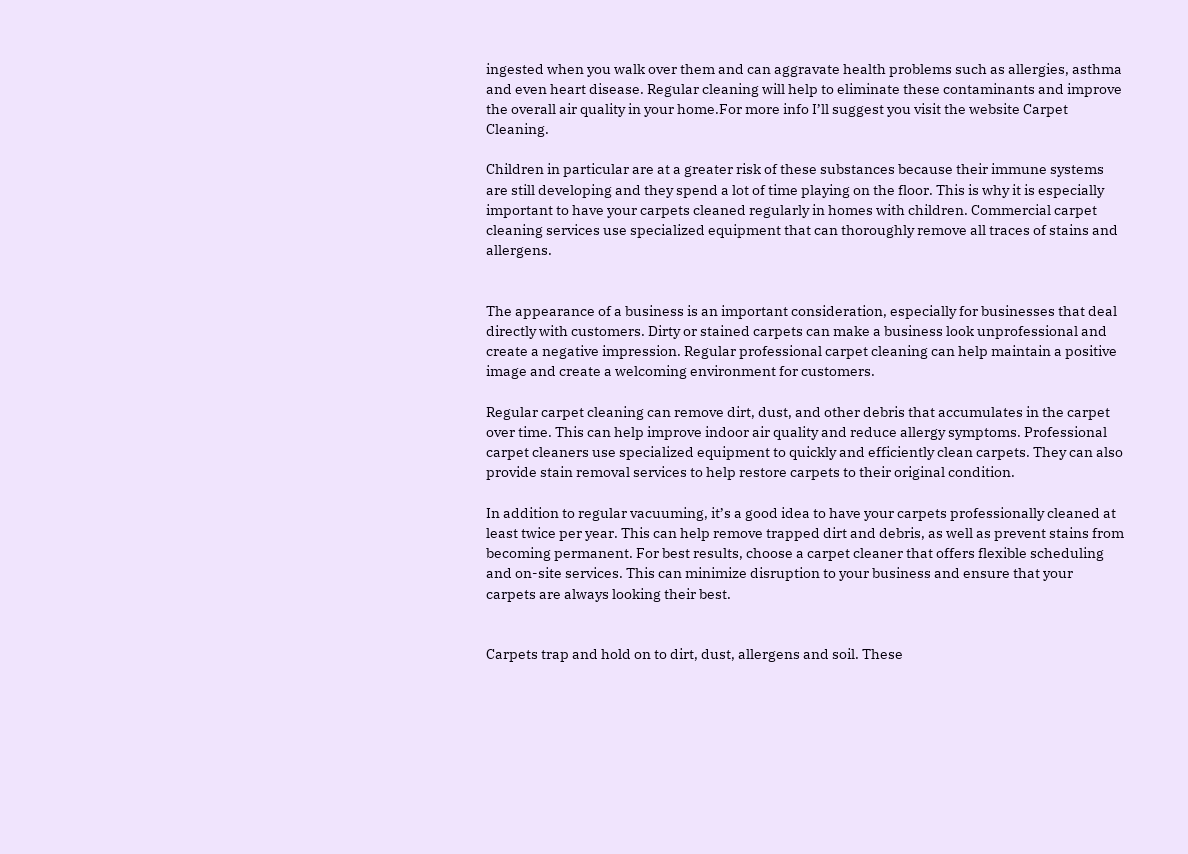ingested when you walk over them and can aggravate health problems such as allergies, asthma and even heart disease. Regular cleaning will help to eliminate these contaminants and improve the overall air quality in your home.For more info I’ll suggest you visit the website Carpet Cleaning.

Children in particular are at a greater risk of these substances because their immune systems are still developing and they spend a lot of time playing on the floor. This is why it is especially important to have your carpets cleaned regularly in homes with children. Commercial carpet cleaning services use specialized equipment that can thoroughly remove all traces of stains and allergens.


The appearance of a business is an important consideration, especially for businesses that deal directly with customers. Dirty or stained carpets can make a business look unprofessional and create a negative impression. Regular professional carpet cleaning can help maintain a positive image and create a welcoming environment for customers.

Regular carpet cleaning can remove dirt, dust, and other debris that accumulates in the carpet over time. This can help improve indoor air quality and reduce allergy symptoms. Professional carpet cleaners use specialized equipment to quickly and efficiently clean carpets. They can also provide stain removal services to help restore carpets to their original condition.

In addition to regular vacuuming, it’s a good idea to have your carpets professionally cleaned at least twice per year. This can help remove trapped dirt and debris, as well as prevent stains from becoming permanent. For best results, choose a carpet cleaner that offers flexible scheduling and on-site services. This can minimize disruption to your business and ensure that your carpets are always looking their best.


Carpets trap and hold on to dirt, dust, allergens and soil. These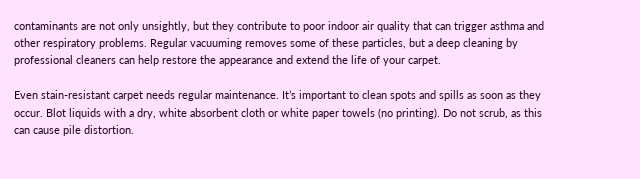contaminants are not only unsightly, but they contribute to poor indoor air quality that can trigger asthma and other respiratory problems. Regular vacuuming removes some of these particles, but a deep cleaning by professional cleaners can help restore the appearance and extend the life of your carpet.

Even stain-resistant carpet needs regular maintenance. It’s important to clean spots and spills as soon as they occur. Blot liquids with a dry, white absorbent cloth or white paper towels (no printing). Do not scrub, as this can cause pile distortion.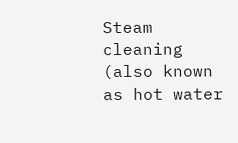Steam cleaning (also known as hot water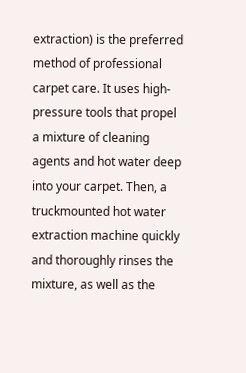extraction) is the preferred method of professional carpet care. It uses high-pressure tools that propel a mixture of cleaning agents and hot water deep into your carpet. Then, a truckmounted hot water extraction machine quickly and thoroughly rinses the mixture, as well as the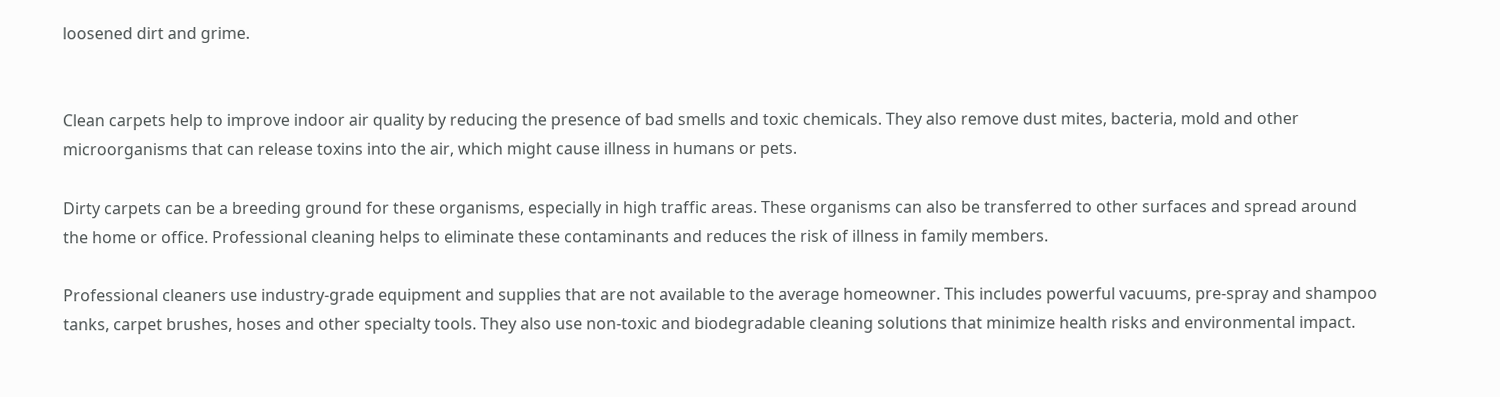loosened dirt and grime.


Clean carpets help to improve indoor air quality by reducing the presence of bad smells and toxic chemicals. They also remove dust mites, bacteria, mold and other microorganisms that can release toxins into the air, which might cause illness in humans or pets.

Dirty carpets can be a breeding ground for these organisms, especially in high traffic areas. These organisms can also be transferred to other surfaces and spread around the home or office. Professional cleaning helps to eliminate these contaminants and reduces the risk of illness in family members.

Professional cleaners use industry-grade equipment and supplies that are not available to the average homeowner. This includes powerful vacuums, pre-spray and shampoo tanks, carpet brushes, hoses and other specialty tools. They also use non-toxic and biodegradable cleaning solutions that minimize health risks and environmental impact.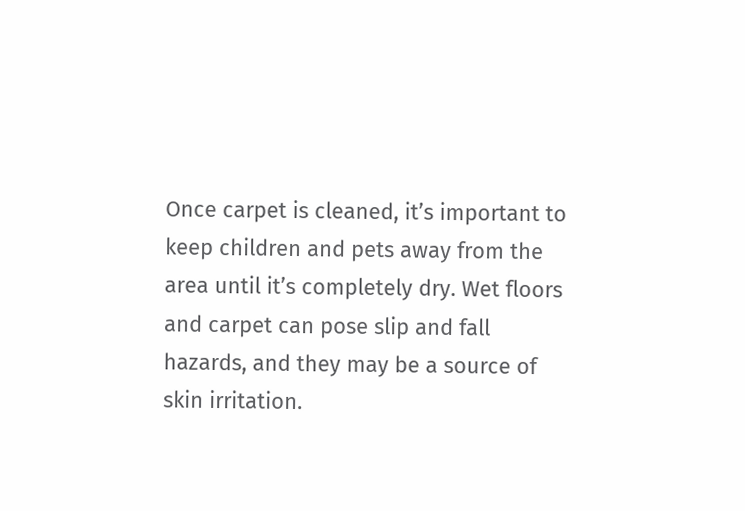Once carpet is cleaned, it’s important to keep children and pets away from the area until it’s completely dry. Wet floors and carpet can pose slip and fall hazards, and they may be a source of skin irritation.